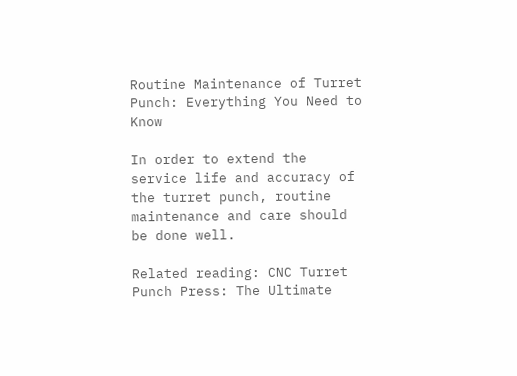Routine Maintenance of Turret Punch: Everything You Need to Know

In order to extend the service life and accuracy of the turret punch, routine maintenance and care should be done well.

Related reading: CNC Turret Punch Press: The Ultimate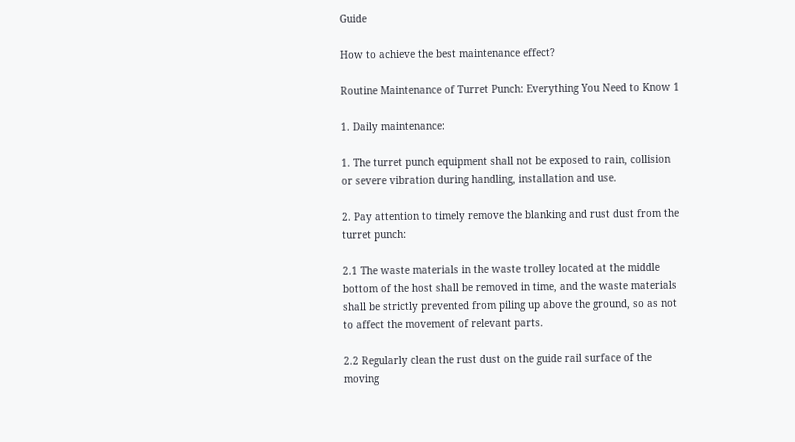Guide

How to achieve the best maintenance effect?

Routine Maintenance of Turret Punch: Everything You Need to Know 1

1. Daily maintenance:

1. The turret punch equipment shall not be exposed to rain, collision or severe vibration during handling, installation and use.

2. Pay attention to timely remove the blanking and rust dust from the turret punch:

2.1 The waste materials in the waste trolley located at the middle bottom of the host shall be removed in time, and the waste materials shall be strictly prevented from piling up above the ground, so as not to affect the movement of relevant parts.

2.2 Regularly clean the rust dust on the guide rail surface of the moving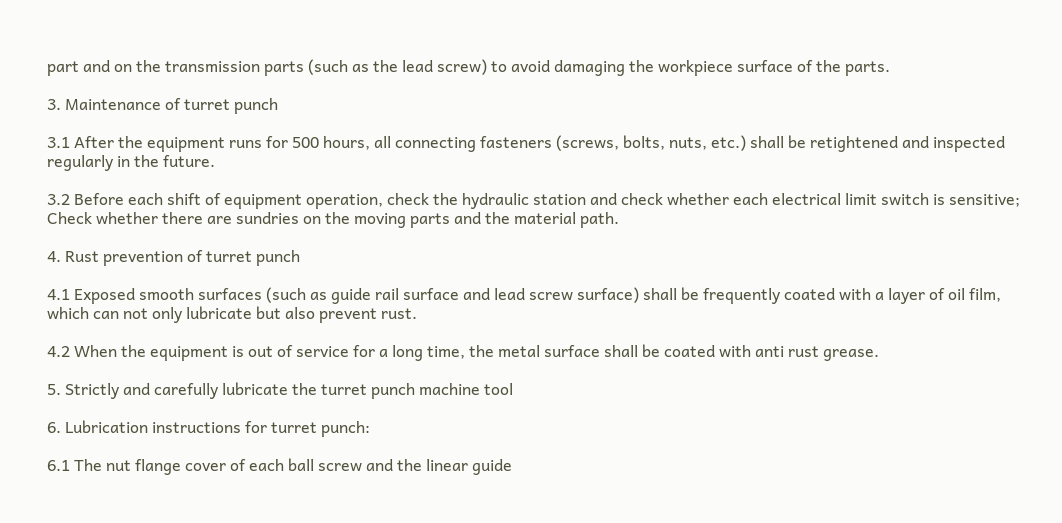part and on the transmission parts (such as the lead screw) to avoid damaging the workpiece surface of the parts.

3. Maintenance of turret punch

3.1 After the equipment runs for 500 hours, all connecting fasteners (screws, bolts, nuts, etc.) shall be retightened and inspected regularly in the future.

3.2 Before each shift of equipment operation, check the hydraulic station and check whether each electrical limit switch is sensitive; Check whether there are sundries on the moving parts and the material path.

4. Rust prevention of turret punch

4.1 Exposed smooth surfaces (such as guide rail surface and lead screw surface) shall be frequently coated with a layer of oil film, which can not only lubricate but also prevent rust.

4.2 When the equipment is out of service for a long time, the metal surface shall be coated with anti rust grease.

5. Strictly and carefully lubricate the turret punch machine tool

6. Lubrication instructions for turret punch:

6.1 The nut flange cover of each ball screw and the linear guide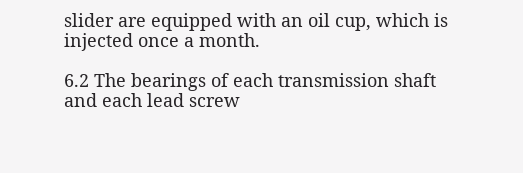slider are equipped with an oil cup, which is injected once a month.

6.2 The bearings of each transmission shaft and each lead screw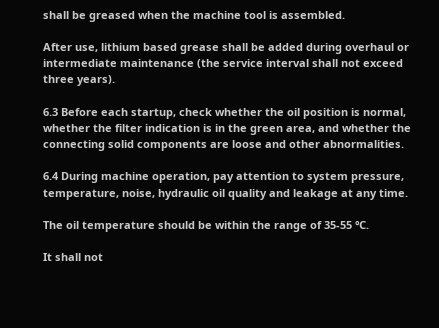shall be greased when the machine tool is assembled.

After use, lithium based grease shall be added during overhaul or intermediate maintenance (the service interval shall not exceed three years).

6.3 Before each startup, check whether the oil position is normal, whether the filter indication is in the green area, and whether the connecting solid components are loose and other abnormalities.

6.4 During machine operation, pay attention to system pressure, temperature, noise, hydraulic oil quality and leakage at any time.

The oil temperature should be within the range of 35-55 ℃.

It shall not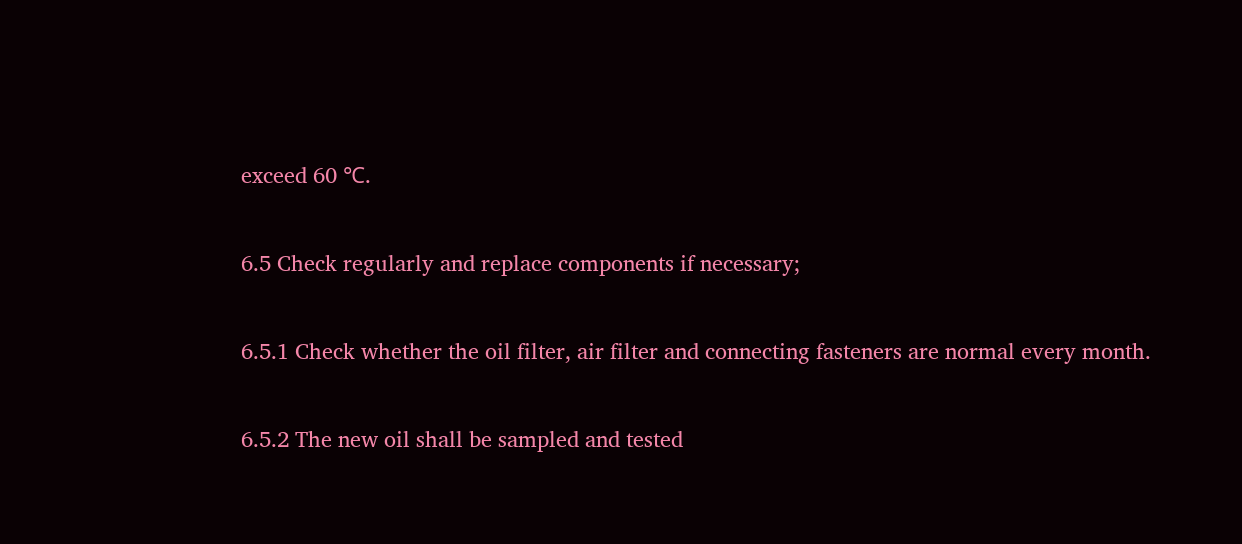exceed 60 ℃.

6.5 Check regularly and replace components if necessary;

6.5.1 Check whether the oil filter, air filter and connecting fasteners are normal every month.

6.5.2 The new oil shall be sampled and tested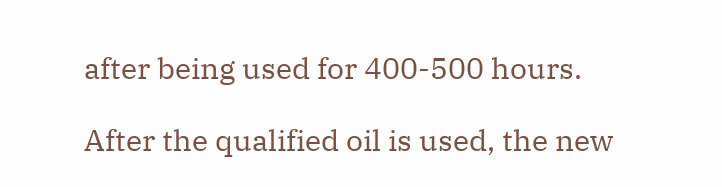after being used for 400-500 hours.

After the qualified oil is used, the new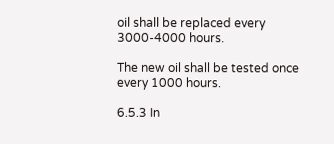oil shall be replaced every 3000-4000 hours.

The new oil shall be tested once every 1000 hours.

6.5.3 In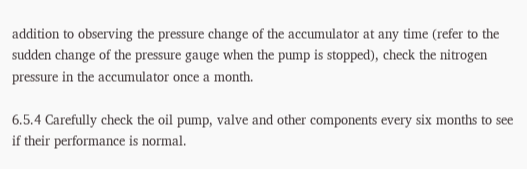addition to observing the pressure change of the accumulator at any time (refer to the sudden change of the pressure gauge when the pump is stopped), check the nitrogen pressure in the accumulator once a month.

6.5.4 Carefully check the oil pump, valve and other components every six months to see if their performance is normal.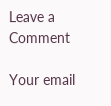Leave a Comment

Your email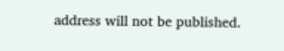address will not be published.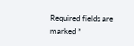Required fields are marked *